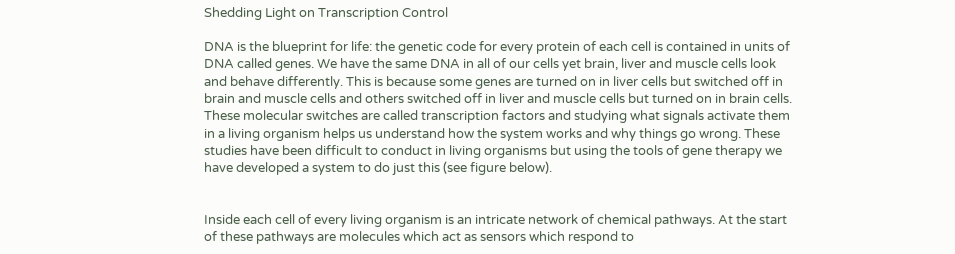Shedding Light on Transcription Control

DNA is the blueprint for life: the genetic code for every protein of each cell is contained in units of DNA called genes. We have the same DNA in all of our cells yet brain, liver and muscle cells look and behave differently. This is because some genes are turned on in liver cells but switched off in brain and muscle cells and others switched off in liver and muscle cells but turned on in brain cells. These molecular switches are called transcription factors and studying what signals activate them in a living organism helps us understand how the system works and why things go wrong. These studies have been difficult to conduct in living organisms but using the tools of gene therapy we have developed a system to do just this (see figure below).


Inside each cell of every living organism is an intricate network of chemical pathways. At the start of these pathways are molecules which act as sensors which respond to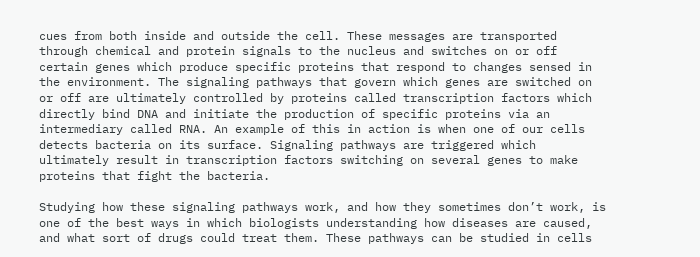cues from both inside and outside the cell. These messages are transported through chemical and protein signals to the nucleus and switches on or off certain genes which produce specific proteins that respond to changes sensed in the environment. The signaling pathways that govern which genes are switched on or off are ultimately controlled by proteins called transcription factors which directly bind DNA and initiate the production of specific proteins via an intermediary called RNA. An example of this in action is when one of our cells detects bacteria on its surface. Signaling pathways are triggered which ultimately result in transcription factors switching on several genes to make proteins that fight the bacteria.

Studying how these signaling pathways work, and how they sometimes don’t work, is one of the best ways in which biologists understanding how diseases are caused, and what sort of drugs could treat them. These pathways can be studied in cells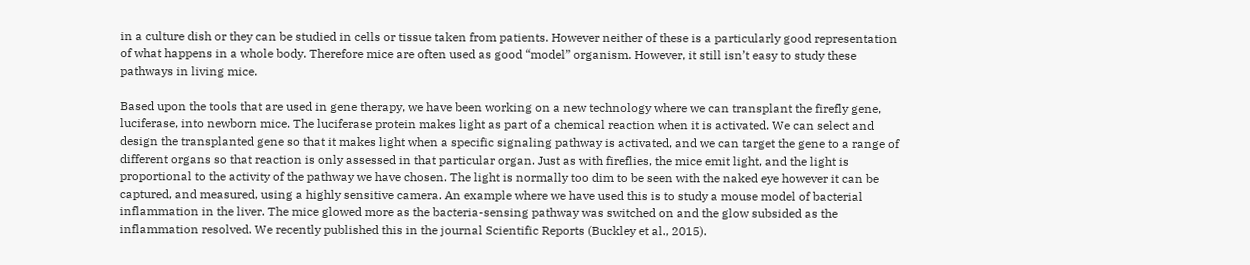in a culture dish or they can be studied in cells or tissue taken from patients. However neither of these is a particularly good representation of what happens in a whole body. Therefore mice are often used as good “model” organism. However, it still isn’t easy to study these pathways in living mice.

Based upon the tools that are used in gene therapy, we have been working on a new technology where we can transplant the firefly gene, luciferase, into newborn mice. The luciferase protein makes light as part of a chemical reaction when it is activated. We can select and design the transplanted gene so that it makes light when a specific signaling pathway is activated, and we can target the gene to a range of different organs so that reaction is only assessed in that particular organ. Just as with fireflies, the mice emit light, and the light is proportional to the activity of the pathway we have chosen. The light is normally too dim to be seen with the naked eye however it can be captured, and measured, using a highly sensitive camera. An example where we have used this is to study a mouse model of bacterial inflammation in the liver. The mice glowed more as the bacteria-sensing pathway was switched on and the glow subsided as the inflammation resolved. We recently published this in the journal Scientific Reports (Buckley et al., 2015).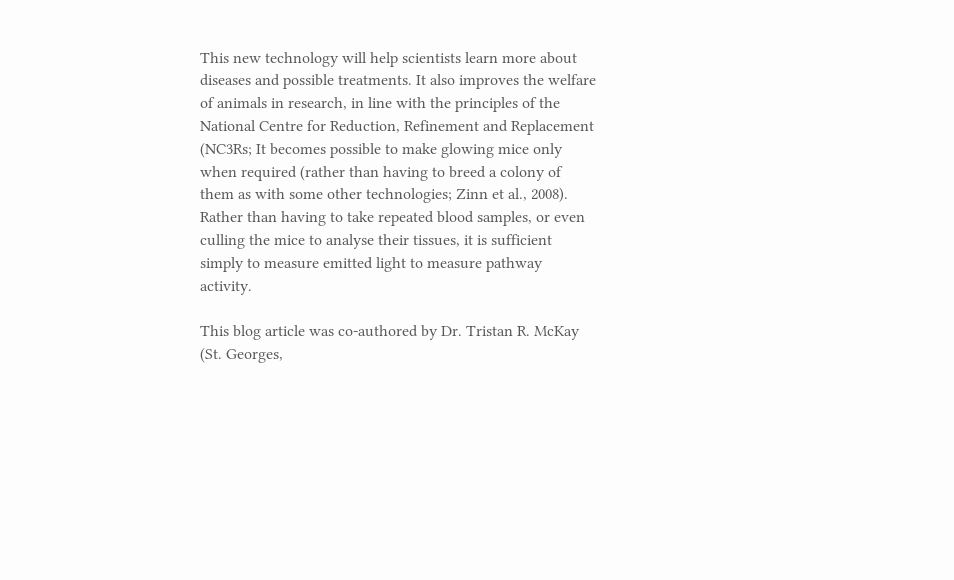This new technology will help scientists learn more about diseases and possible treatments. It also improves the welfare of animals in research, in line with the principles of the National Centre for Reduction, Refinement and Replacement (NC3Rs; It becomes possible to make glowing mice only when required (rather than having to breed a colony of them as with some other technologies; Zinn et al., 2008). Rather than having to take repeated blood samples, or even culling the mice to analyse their tissues, it is sufficient simply to measure emitted light to measure pathway activity.

This blog article was co-authored by Dr. Tristan R. McKay (St. Georges,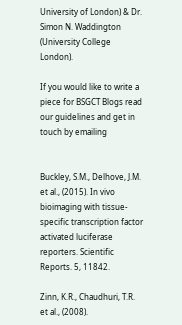University of London) & Dr. Simon N. Waddington (University College London).

If you would like to write a piece for BSGCT Blogs read our guidelines and get in touch by emailing


Buckley, S.M., Delhove, J.M. et al., (2015). In vivo bioimaging with tissue-specific transcription factor activated luciferase reporters. Scientific Reports. 5, 11842.

Zinn, K.R., Chaudhuri, T.R. et al., (2008).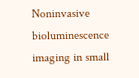Noninvasive bioluminescence imaging in small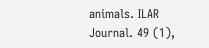animals. ILAR Journal. 49 (1),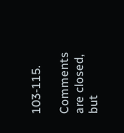103-115.

Comments are closed, but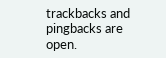trackbacks and pingbacks are open.